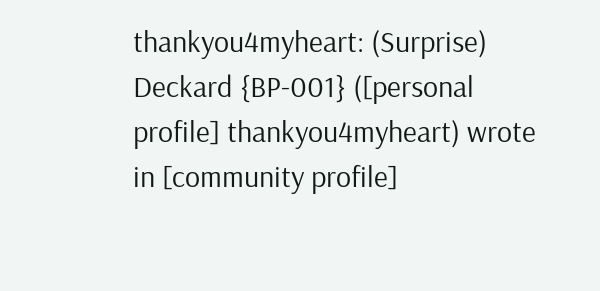thankyou4myheart: (Surprise)
Deckard {BP-001} ([personal profile] thankyou4myheart) wrote in [community profile]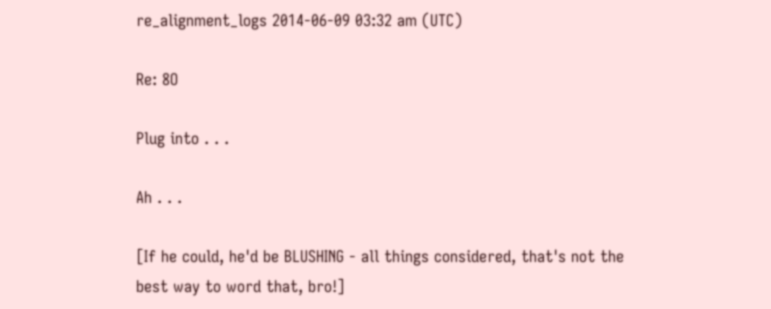re_alignment_logs 2014-06-09 03:32 am (UTC)

Re: 8O

Plug into . . .

Ah . . .

[If he could, he'd be BLUSHING - all things considered, that's not the best way to word that, bro!]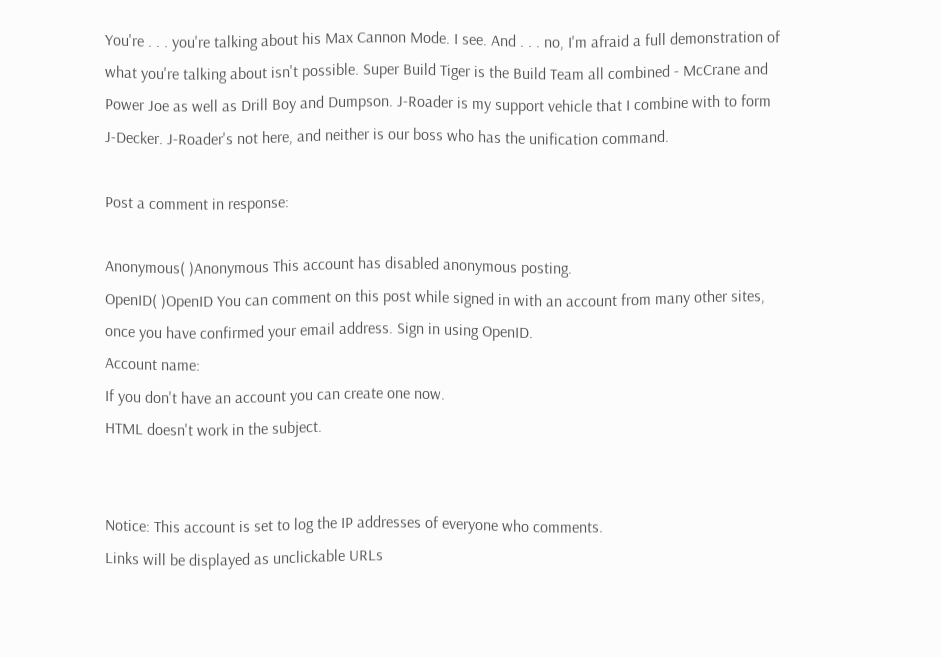You're . . . you're talking about his Max Cannon Mode. I see. And . . . no, I'm afraid a full demonstration of what you're talking about isn't possible. Super Build Tiger is the Build Team all combined - McCrane and Power Joe as well as Drill Boy and Dumpson. J-Roader is my support vehicle that I combine with to form J-Decker. J-Roader's not here, and neither is our boss who has the unification command.

Post a comment in response:

Anonymous( )Anonymous This account has disabled anonymous posting.
OpenID( )OpenID You can comment on this post while signed in with an account from many other sites, once you have confirmed your email address. Sign in using OpenID.
Account name:
If you don't have an account you can create one now.
HTML doesn't work in the subject.


Notice: This account is set to log the IP addresses of everyone who comments.
Links will be displayed as unclickable URLs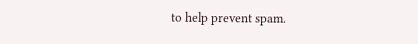to help prevent spam.